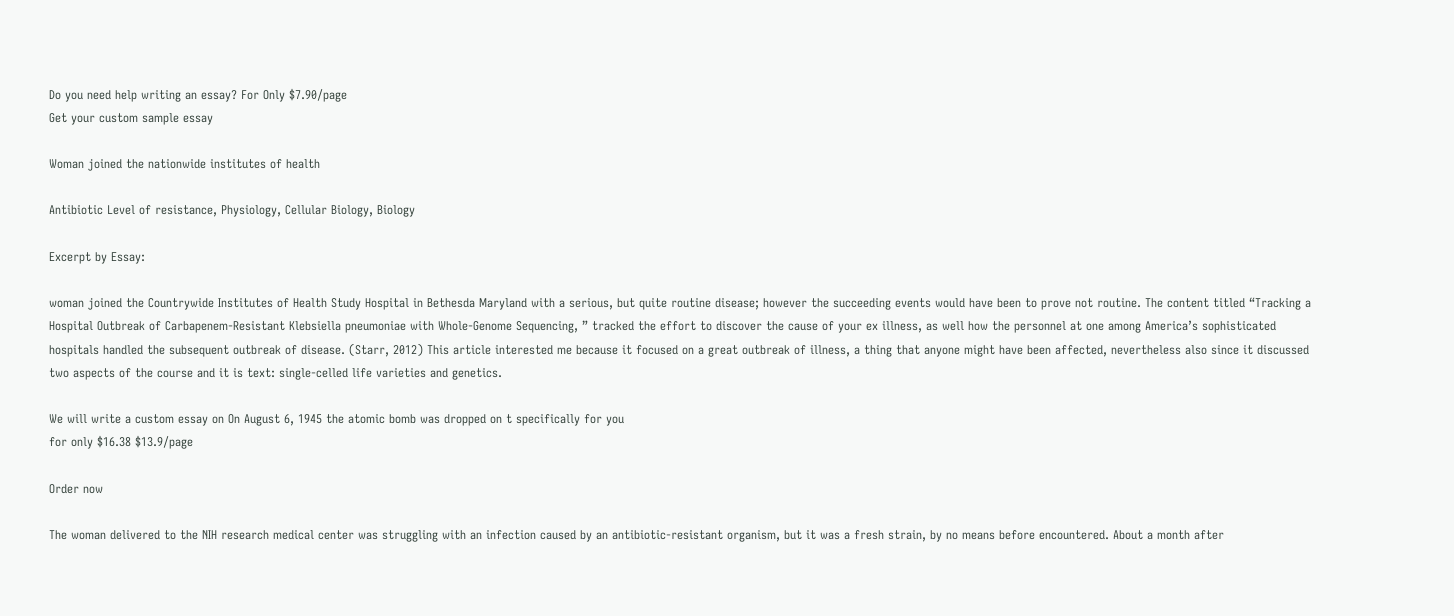Do you need help writing an essay? For Only $7.90/page
Get your custom sample essay

Woman joined the nationwide institutes of health

Antibiotic Level of resistance, Physiology, Cellular Biology, Biology

Excerpt by Essay:

woman joined the Countrywide Institutes of Health Study Hospital in Bethesda Maryland with a serious, but quite routine disease; however the succeeding events would have been to prove not routine. The content titled “Tracking a Hospital Outbreak of Carbapenem-Resistant Klebsiella pneumoniae with Whole-Genome Sequencing, ” tracked the effort to discover the cause of your ex illness, as well how the personnel at one among America’s sophisticated hospitals handled the subsequent outbreak of disease. (Starr, 2012) This article interested me because it focused on a great outbreak of illness, a thing that anyone might have been affected, nevertheless also since it discussed two aspects of the course and it is text: single-celled life varieties and genetics.

We will write a custom essay on On August 6, 1945 the atomic bomb was dropped on t specifically for you
for only $16.38 $13.9/page

Order now

The woman delivered to the NIH research medical center was struggling with an infection caused by an antibiotic-resistant organism, but it was a fresh strain, by no means before encountered. About a month after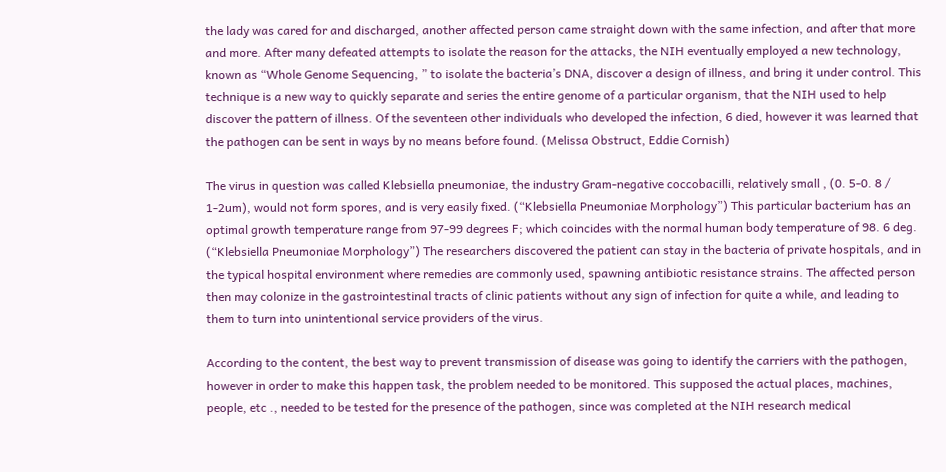the lady was cared for and discharged, another affected person came straight down with the same infection, and after that more and more. After many defeated attempts to isolate the reason for the attacks, the NIH eventually employed a new technology, known as “Whole Genome Sequencing, ” to isolate the bacteria’s DNA, discover a design of illness, and bring it under control. This technique is a new way to quickly separate and series the entire genome of a particular organism, that the NIH used to help discover the pattern of illness. Of the seventeen other individuals who developed the infection, 6 died, however it was learned that the pathogen can be sent in ways by no means before found. (Melissa Obstruct, Eddie Cornish)

The virus in question was called Klebsiella pneumoniae, the industry Gram-negative coccobacilli, relatively small , (0. 5-0. 8 / 1-2um), would not form spores, and is very easily fixed. (“Klebsiella Pneumoniae Morphology”) This particular bacterium has an optimal growth temperature range from 97-99 degrees F; which coincides with the normal human body temperature of 98. 6 deg. (“Klebsiella Pneumoniae Morphology”) The researchers discovered the patient can stay in the bacteria of private hospitals, and in the typical hospital environment where remedies are commonly used, spawning antibiotic resistance strains. The affected person then may colonize in the gastrointestinal tracts of clinic patients without any sign of infection for quite a while, and leading to them to turn into unintentional service providers of the virus.

According to the content, the best way to prevent transmission of disease was going to identify the carriers with the pathogen, however in order to make this happen task, the problem needed to be monitored. This supposed the actual places, machines, people, etc ., needed to be tested for the presence of the pathogen, since was completed at the NIH research medical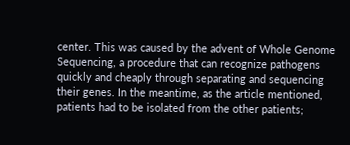center. This was caused by the advent of Whole Genome Sequencing, a procedure that can recognize pathogens quickly and cheaply through separating and sequencing their genes. In the meantime, as the article mentioned, patients had to be isolated from the other patients;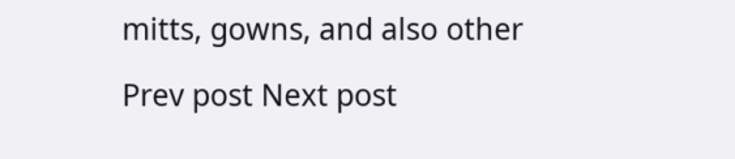mitts, gowns, and also other

Prev post Next post